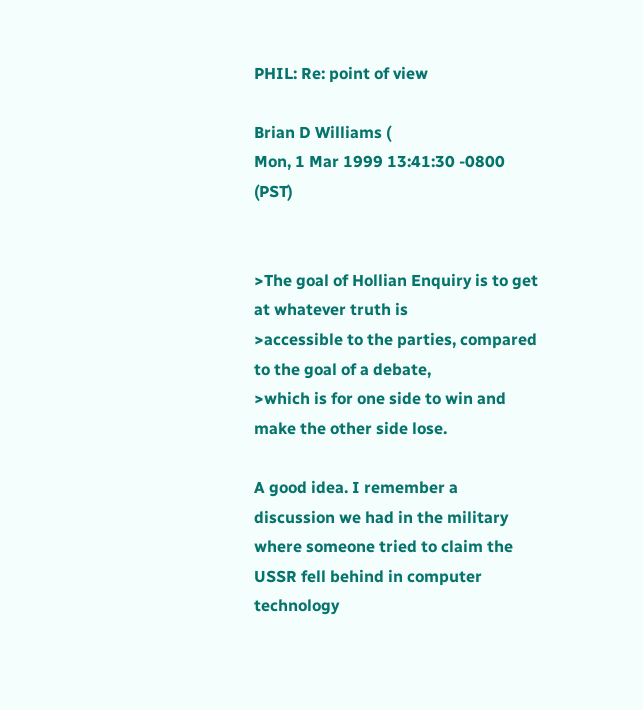PHIL: Re: point of view

Brian D Williams (
Mon, 1 Mar 1999 13:41:30 -0800 (PST)


>The goal of Hollian Enquiry is to get at whatever truth is
>accessible to the parties, compared to the goal of a debate,
>which is for one side to win and make the other side lose.

A good idea. I remember a discussion we had in the military where someone tried to claim the USSR fell behind in computer technology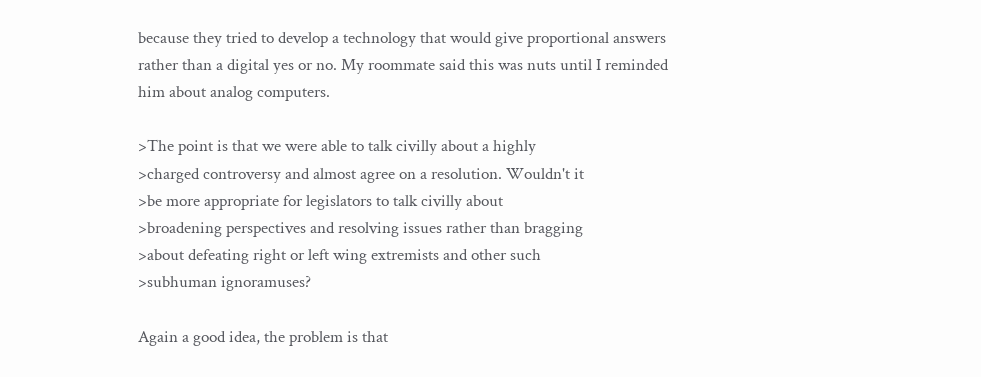because they tried to develop a technology that would give proportional answers rather than a digital yes or no. My roommate said this was nuts until I reminded him about analog computers.

>The point is that we were able to talk civilly about a highly
>charged controversy and almost agree on a resolution. Wouldn't it
>be more appropriate for legislators to talk civilly about
>broadening perspectives and resolving issues rather than bragging
>about defeating right or left wing extremists and other such
>subhuman ignoramuses?

Again a good idea, the problem is that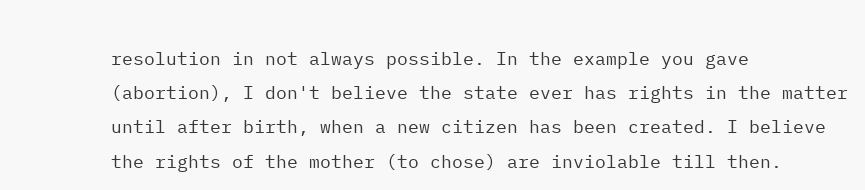resolution in not always possible. In the example you gave (abortion), I don't believe the state ever has rights in the matter until after birth, when a new citizen has been created. I believe the rights of the mother (to chose) are inviolable till then.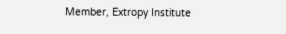Member, Extropy Institute